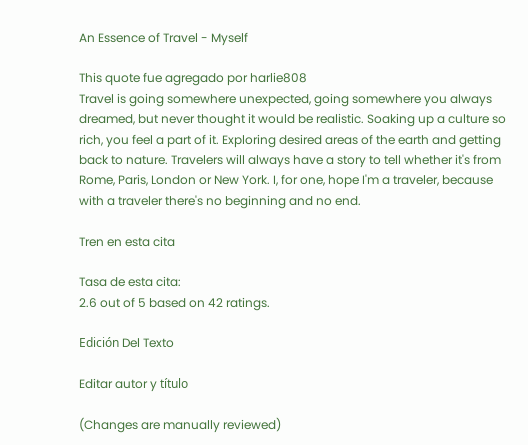An Essence of Travel - Myself

This quote fue agregado por harlie808
Travel is going somewhere unexpected, going somewhere you always dreamed, but never thought it would be realistic. Soaking up a culture so rich, you feel a part of it. Exploring desired areas of the earth and getting back to nature. Travelers will always have a story to tell whether it's from Rome, Paris, London or New York. I, for one, hope I'm a traveler, because with a traveler there's no beginning and no end.

Tren en esta cita

Tasa de esta cita:
2.6 out of 5 based on 42 ratings.

Edición Del Texto

Editar autor y título

(Changes are manually reviewed)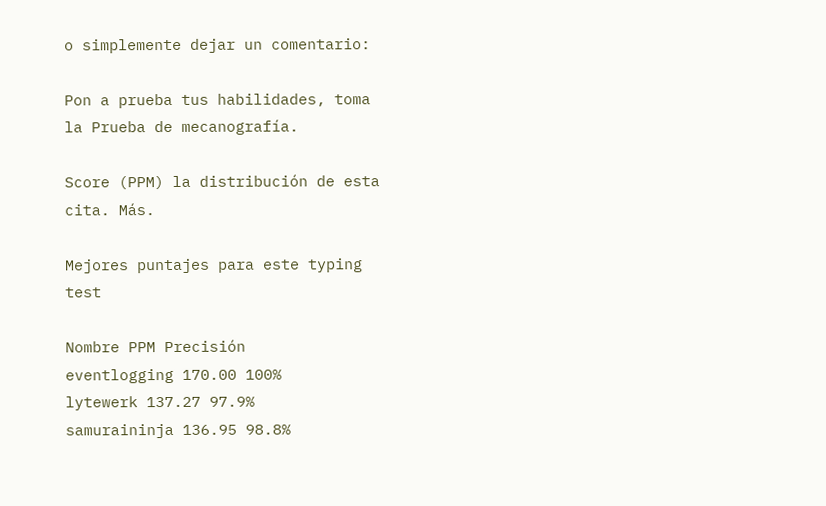o simplemente dejar un comentario:

Pon a prueba tus habilidades, toma la Prueba de mecanografía.

Score (PPM) la distribución de esta cita. Más.

Mejores puntajes para este typing test

Nombre PPM Precisión
eventlogging 170.00 100%
lytewerk 137.27 97.9%
samuraininja 136.95 98.8%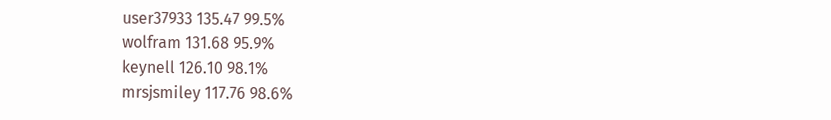user37933 135.47 99.5%
wolfram 131.68 95.9%
keynell 126.10 98.1%
mrsjsmiley 117.76 98.6%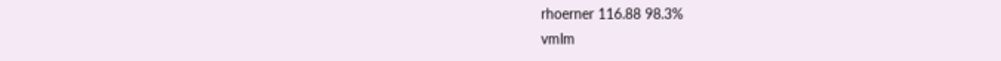rhoerner 116.88 98.3%
vmlm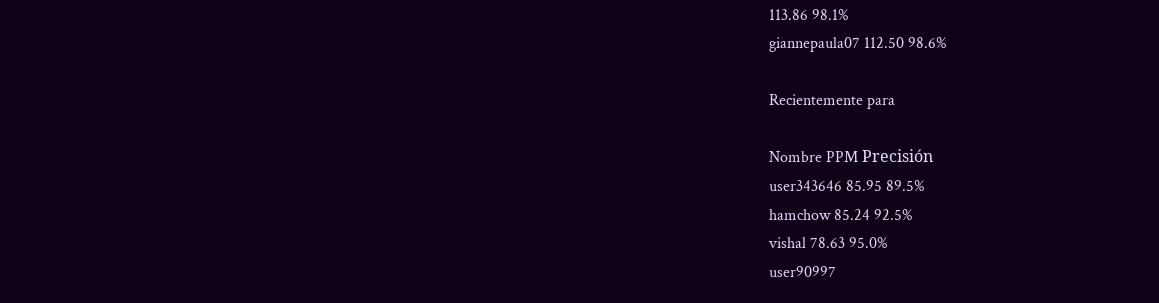113.86 98.1%
giannepaula07 112.50 98.6%

Recientemente para

Nombre PPM Precisión
user343646 85.95 89.5%
hamchow 85.24 92.5%
vishal 78.63 95.0%
user90997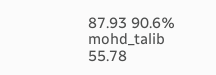87.93 90.6%
mohd_talib 55.78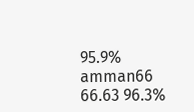95.9%
amman66 66.63 96.3%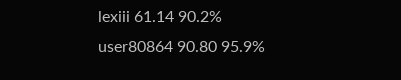lexiii 61.14 90.2%
user80864 90.80 95.9%